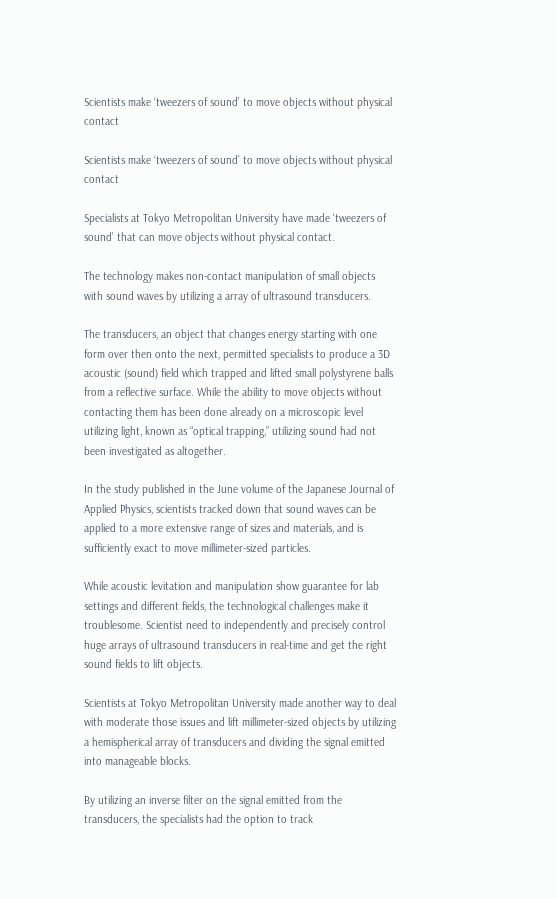Scientists make ‘tweezers of sound’ to move objects without physical contact

Scientists make ‘tweezers of sound’ to move objects without physical contact

Specialists at Tokyo Metropolitan University have made ‘tweezers of sound’ that can move objects without physical contact.

The technology makes non-contact manipulation of small objects with sound waves by utilizing a array of ultrasound transducers.

The transducers, an object that changes energy starting with one form over then onto the next, permitted specialists to produce a 3D acoustic (sound) field which trapped and lifted small polystyrene balls from a reflective surface. While the ability to move objects without contacting them has been done already on a microscopic level utilizing light, known as “optical trapping,” utilizing sound had not been investigated as altogether.

In the study published in the June volume of the Japanese Journal of Applied Physics, scientists tracked down that sound waves can be applied to a more extensive range of sizes and materials, and is sufficiently exact to move millimeter-sized particles.

While acoustic levitation and manipulation show guarantee for lab settings and different fields, the technological challenges make it troublesome. Scientist need to independently and precisely control huge arrays of ultrasound transducers in real-time and get the right sound fields to lift objects.

Scientists at Tokyo Metropolitan University made another way to deal with moderate those issues and lift millimeter-sized objects by utilizing a hemispherical array of transducers and dividing the signal emitted into manageable blocks.

By utilizing an inverse filter on the signal emitted from the transducers, the specialists had the option to track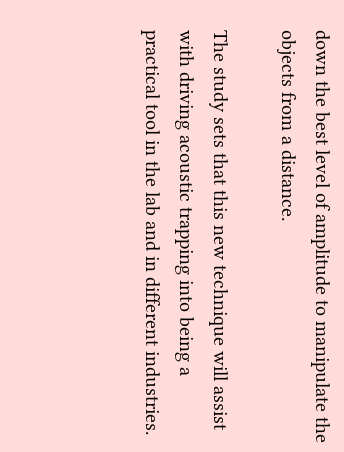down the best level of amplitude to manipulate the objects from a distance.

The study sets that this new technique will assist with driving acoustic trapping into being a practical tool in the lab and in different industries.